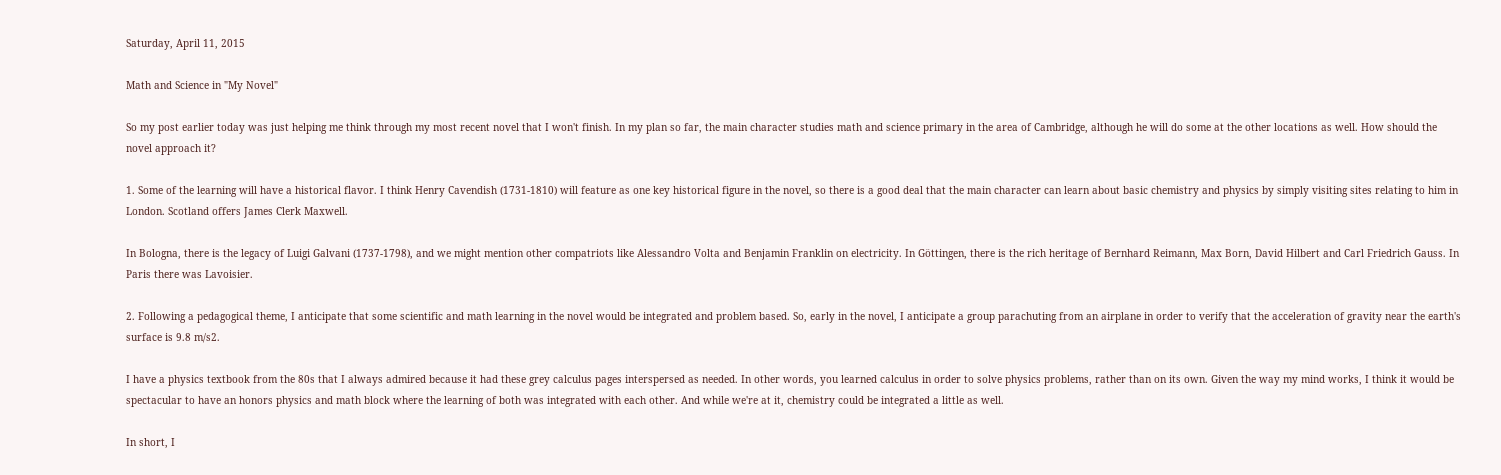Saturday, April 11, 2015

Math and Science in "My Novel"

So my post earlier today was just helping me think through my most recent novel that I won't finish. In my plan so far, the main character studies math and science primary in the area of Cambridge, although he will do some at the other locations as well. How should the novel approach it?

1. Some of the learning will have a historical flavor. I think Henry Cavendish (1731-1810) will feature as one key historical figure in the novel, so there is a good deal that the main character can learn about basic chemistry and physics by simply visiting sites relating to him in London. Scotland offers James Clerk Maxwell.

In Bologna, there is the legacy of Luigi Galvani (1737-1798), and we might mention other compatriots like Alessandro Volta and Benjamin Franklin on electricity. In Göttingen, there is the rich heritage of Bernhard Reimann, Max Born, David Hilbert and Carl Friedrich Gauss. In Paris there was Lavoisier.

2. Following a pedagogical theme, I anticipate that some scientific and math learning in the novel would be integrated and problem based. So, early in the novel, I anticipate a group parachuting from an airplane in order to verify that the acceleration of gravity near the earth's surface is 9.8 m/s2.

I have a physics textbook from the 80s that I always admired because it had these grey calculus pages interspersed as needed. In other words, you learned calculus in order to solve physics problems, rather than on its own. Given the way my mind works, I think it would be spectacular to have an honors physics and math block where the learning of both was integrated with each other. And while we're at it, chemistry could be integrated a little as well.

In short, I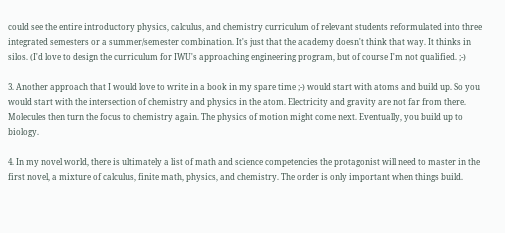could see the entire introductory physics, calculus, and chemistry curriculum of relevant students reformulated into three integrated semesters or a summer/semester combination. It's just that the academy doesn't think that way. It thinks in silos. (I'd love to design the curriculum for IWU's approaching engineering program, but of course I'm not qualified. ;-)

3. Another approach that I would love to write in a book in my spare time ;-) would start with atoms and build up. So you would start with the intersection of chemistry and physics in the atom. Electricity and gravity are not far from there. Molecules then turn the focus to chemistry again. The physics of motion might come next. Eventually, you build up to biology.

4. In my novel world, there is ultimately a list of math and science competencies the protagonist will need to master in the first novel, a mixture of calculus, finite math, physics, and chemistry. The order is only important when things build.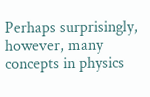Perhaps surprisingly, however, many concepts in physics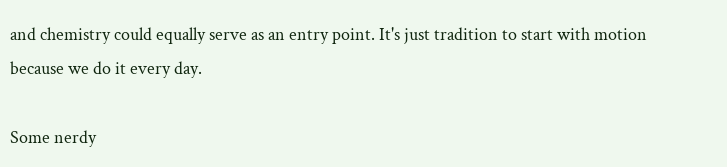and chemistry could equally serve as an entry point. It's just tradition to start with motion because we do it every day.

Some nerdy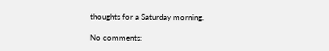thoughts for a Saturday morning.

No comments: